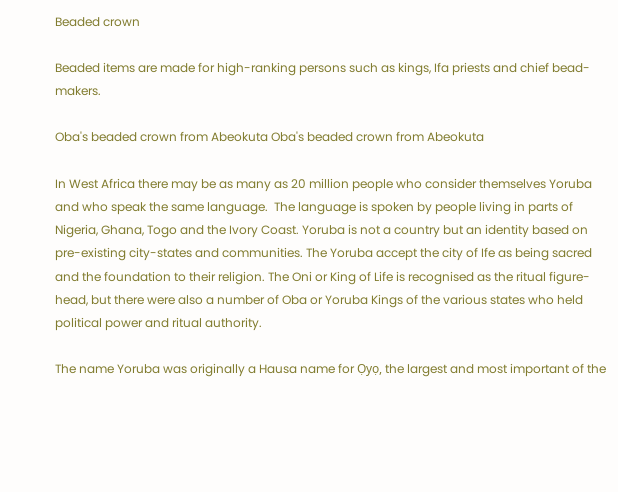Beaded crown

Beaded items are made for high-ranking persons such as kings, Ifa priests and chief bead-makers.

Oba's beaded crown from Abeokuta Oba's beaded crown from Abeokuta

In West Africa there may be as many as 20 million people who consider themselves Yoruba and who speak the same language.  The language is spoken by people living in parts of Nigeria, Ghana, Togo and the Ivory Coast. Yoruba is not a country but an identity based on pre-existing city-states and communities. The Yoruba accept the city of Ife as being sacred and the foundation to their religion. The Oni or King of Life is recognised as the ritual figure-head, but there were also a number of Oba or Yoruba Kings of the various states who held political power and ritual authority.

The name Yoruba was originally a Hausa name for Ọyọ, the largest and most important of the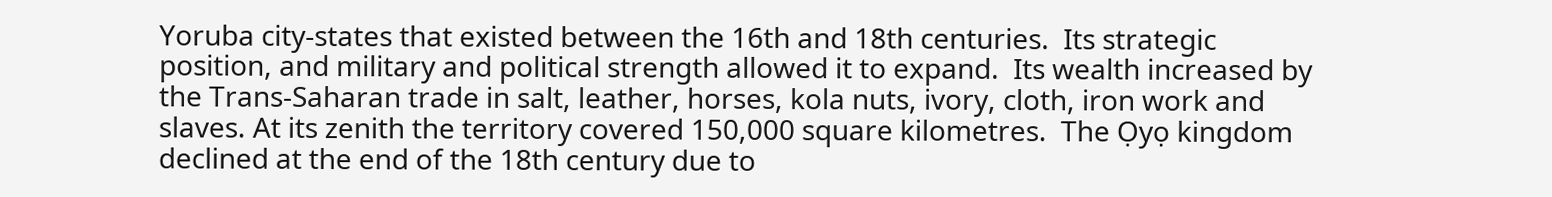Yoruba city-states that existed between the 16th and 18th centuries.  Its strategic position, and military and political strength allowed it to expand.  Its wealth increased by the Trans-Saharan trade in salt, leather, horses, kola nuts, ivory, cloth, iron work and slaves. At its zenith the territory covered 150,000 square kilometres.  The Ọyọ kingdom declined at the end of the 18th century due to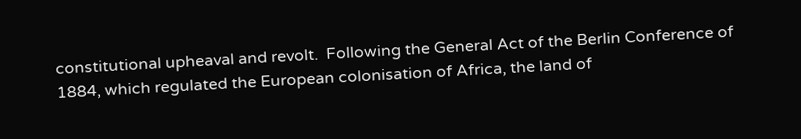constitutional upheaval and revolt.  Following the General Act of the Berlin Conference of 1884, which regulated the European colonisation of Africa, the land of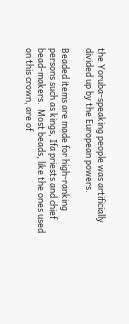the Yoruba-speaking people was artificially divided up by the European powers.

Beaded items are made for high-ranking persons such as kings, Ifa priests and chief bead-makers.  Most beads, like the ones used on this crown, are of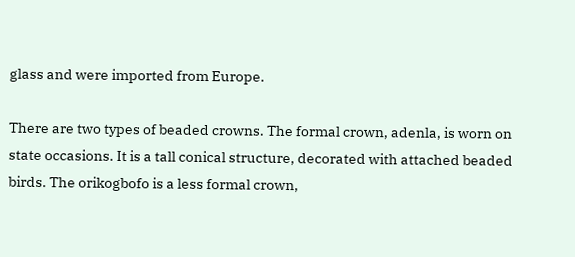glass and were imported from Europe.

There are two types of beaded crowns. The formal crown, adenla, is worn on state occasions. It is a tall conical structure, decorated with attached beaded birds. The orikogbofo is a less formal crown,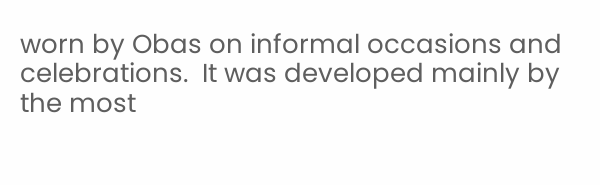worn by Obas on informal occasions and celebrations.  It was developed mainly by the most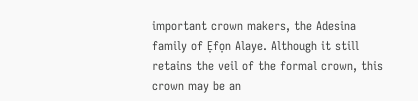important crown makers, the Adesina family of Ẹfọn Alaye. Although it still retains the veil of the formal crown, this crown may be an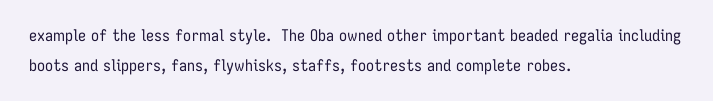example of the less formal style.  The Oba owned other important beaded regalia including boots and slippers, fans, flywhisks, staffs, footrests and complete robes.